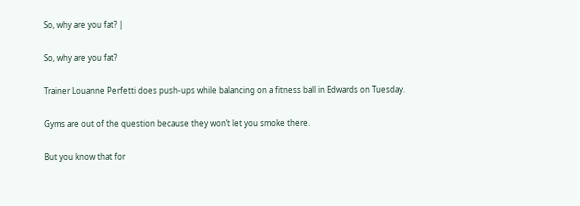So, why are you fat? |

So, why are you fat?

Trainer Louanne Perfetti does push-ups while balancing on a fitness ball in Edwards on Tuesday.

Gyms are out of the question because they won’t let you smoke there.

But you know that for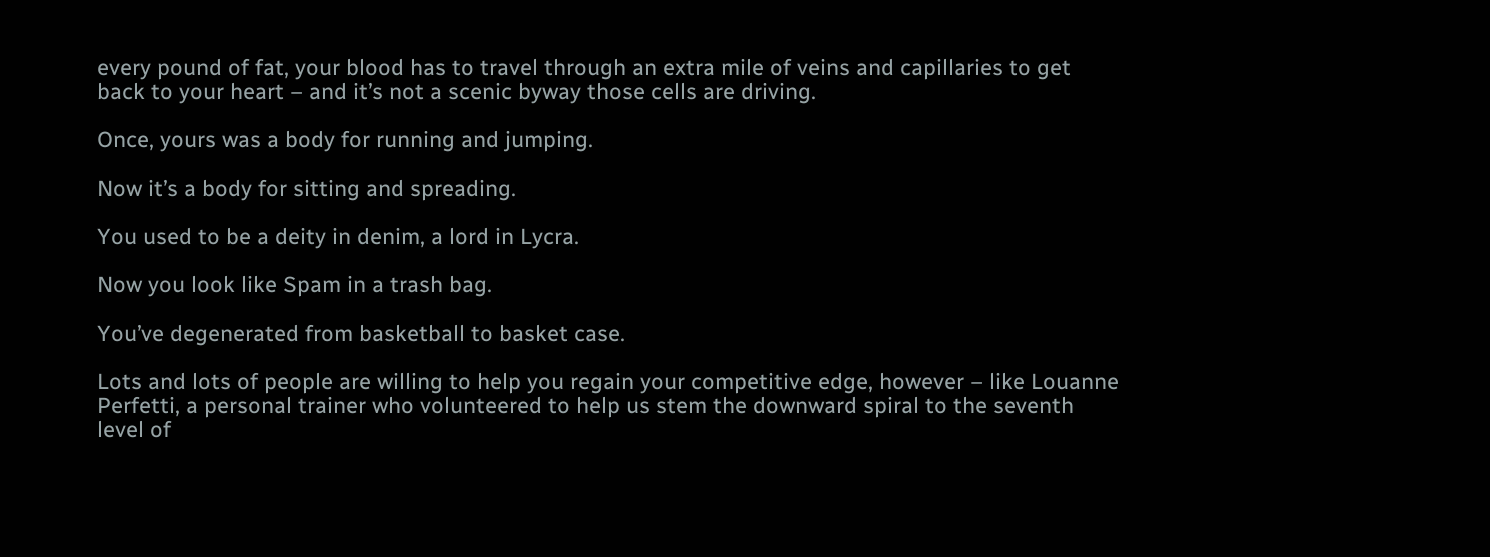every pound of fat, your blood has to travel through an extra mile of veins and capillaries to get back to your heart – and it’s not a scenic byway those cells are driving.

Once, yours was a body for running and jumping.

Now it’s a body for sitting and spreading.

You used to be a deity in denim, a lord in Lycra.

Now you look like Spam in a trash bag.

You’ve degenerated from basketball to basket case.

Lots and lots of people are willing to help you regain your competitive edge, however – like Louanne Perfetti, a personal trainer who volunteered to help us stem the downward spiral to the seventh level of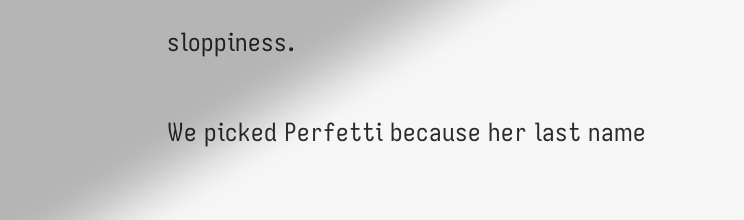sloppiness.

We picked Perfetti because her last name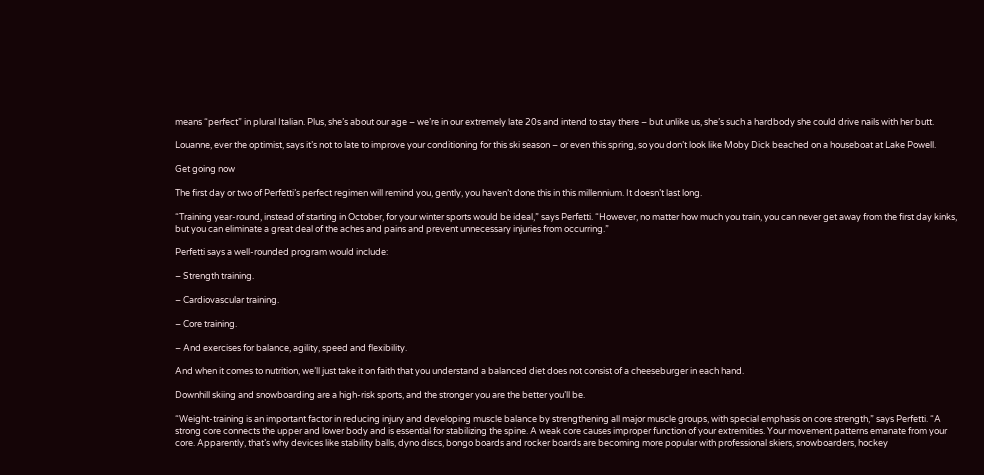means “perfect” in plural Italian. Plus, she’s about our age – we’re in our extremely late 20s and intend to stay there – but unlike us, she’s such a hardbody she could drive nails with her butt.

Louanne, ever the optimist, says it’s not to late to improve your conditioning for this ski season – or even this spring, so you don’t look like Moby Dick beached on a houseboat at Lake Powell.

Get going now

The first day or two of Perfetti’s perfect regimen will remind you, gently, you haven’t done this in this millennium. It doesn’t last long.

“Training year-round, instead of starting in October, for your winter sports would be ideal,” says Perfetti. “However, no matter how much you train, you can never get away from the first day kinks, but you can eliminate a great deal of the aches and pains and prevent unnecessary injuries from occurring.”

Perfetti says a well-rounded program would include:

– Strength training.

– Cardiovascular training.

– Core training.

– And exercises for balance, agility, speed and flexibility.

And when it comes to nutrition, we’ll just take it on faith that you understand a balanced diet does not consist of a cheeseburger in each hand.

Downhill skiing and snowboarding are a high-risk sports, and the stronger you are the better you’ll be.

“Weight-training is an important factor in reducing injury and developing muscle balance by strengthening all major muscle groups, with special emphasis on core strength,” says Perfetti. “A strong core connects the upper and lower body and is essential for stabilizing the spine. A weak core causes improper function of your extremities. Your movement patterns emanate from your core. Apparently, that’s why devices like stability balls, dyno discs, bongo boards and rocker boards are becoming more popular with professional skiers, snowboarders, hockey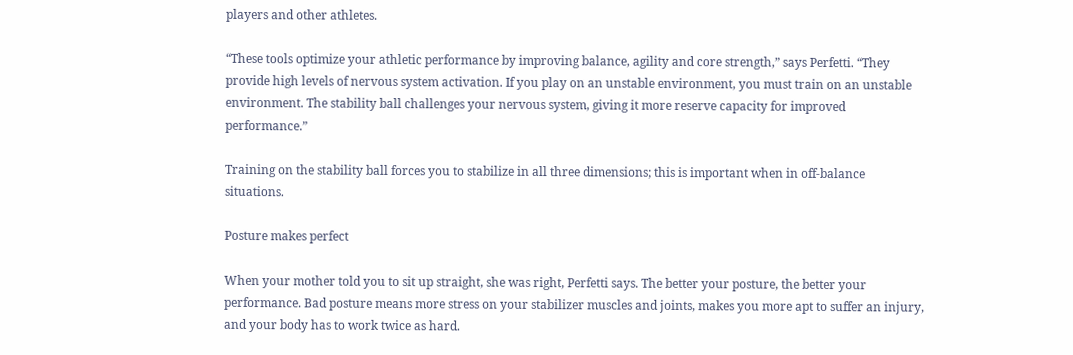players and other athletes.

“These tools optimize your athletic performance by improving balance, agility and core strength,” says Perfetti. “They provide high levels of nervous system activation. If you play on an unstable environment, you must train on an unstable environment. The stability ball challenges your nervous system, giving it more reserve capacity for improved performance.”

Training on the stability ball forces you to stabilize in all three dimensions; this is important when in off-balance situations.

Posture makes perfect

When your mother told you to sit up straight, she was right, Perfetti says. The better your posture, the better your performance. Bad posture means more stress on your stabilizer muscles and joints, makes you more apt to suffer an injury, and your body has to work twice as hard.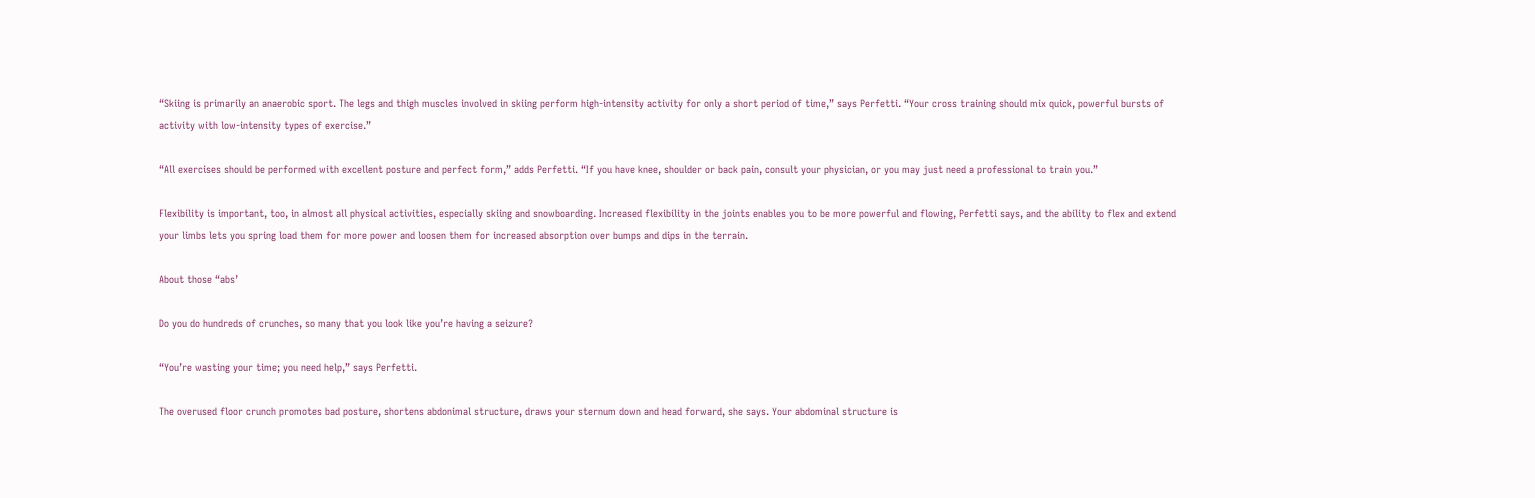“Skiing is primarily an anaerobic sport. The legs and thigh muscles involved in skiing perform high-intensity activity for only a short period of time,” says Perfetti. “Your cross training should mix quick, powerful bursts of activity with low-intensity types of exercise.”

“All exercises should be performed with excellent posture and perfect form,” adds Perfetti. “If you have knee, shoulder or back pain, consult your physician, or you may just need a professional to train you.”

Flexibility is important, too, in almost all physical activities, especially skiing and snowboarding. Increased flexibility in the joints enables you to be more powerful and flowing, Perfetti says, and the ability to flex and extend your limbs lets you spring load them for more power and loosen them for increased absorption over bumps and dips in the terrain.

About those “abs’

Do you do hundreds of crunches, so many that you look like you’re having a seizure?

“You’re wasting your time; you need help,” says Perfetti.

The overused floor crunch promotes bad posture, shortens abdonimal structure, draws your sternum down and head forward, she says. Your abdominal structure is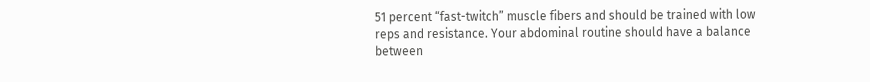51 percent “fast-twitch” muscle fibers and should be trained with low reps and resistance. Your abdominal routine should have a balance between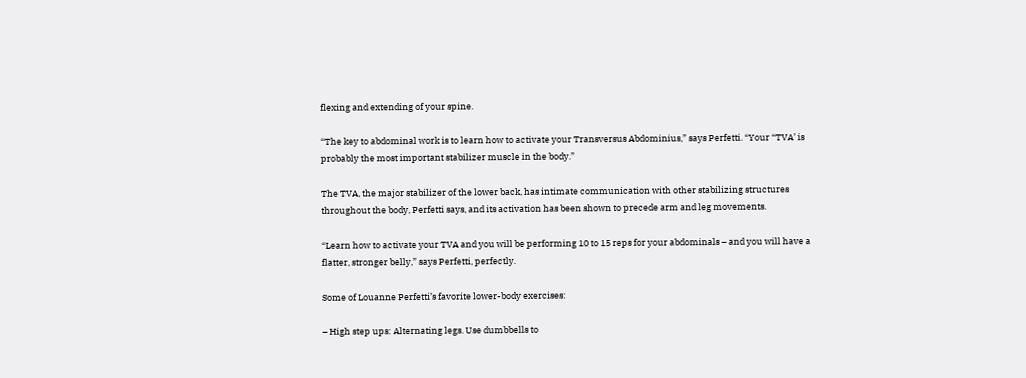flexing and extending of your spine.

“The key to abdominal work is to learn how to activate your Transversus Abdominius,” says Perfetti. “Your “TVA’ is probably the most important stabilizer muscle in the body.”

The TVA, the major stabilizer of the lower back, has intimate communication with other stabilizing structures throughout the body, Perfetti says, and its activation has been shown to precede arm and leg movements.

“Learn how to activate your TVA and you will be performing 10 to 15 reps for your abdominals – and you will have a flatter, stronger belly,” says Perfetti, perfectly.

Some of Louanne Perfetti’s favorite lower-body exercises:

– High step ups: Alternating legs. Use dumbbells to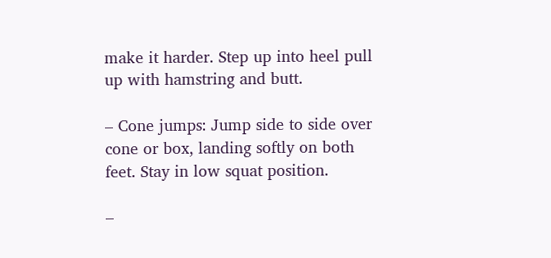make it harder. Step up into heel pull up with hamstring and butt.

– Cone jumps: Jump side to side over cone or box, landing softly on both feet. Stay in low squat position.

–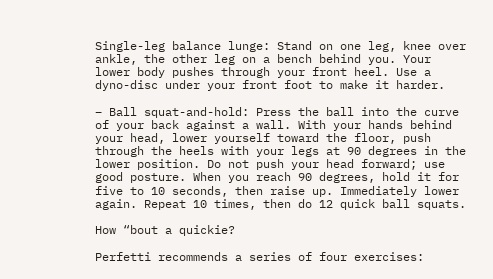Single-leg balance lunge: Stand on one leg, knee over ankle, the other leg on a bench behind you. Your lower body pushes through your front heel. Use a dyno-disc under your front foot to make it harder.

– Ball squat-and-hold: Press the ball into the curve of your back against a wall. With your hands behind your head, lower yourself toward the floor, push through the heels with your legs at 90 degrees in the lower position. Do not push your head forward; use good posture. When you reach 90 degrees, hold it for five to 10 seconds, then raise up. Immediately lower again. Repeat 10 times, then do 12 quick ball squats.

How “bout a quickie?

Perfetti recommends a series of four exercises: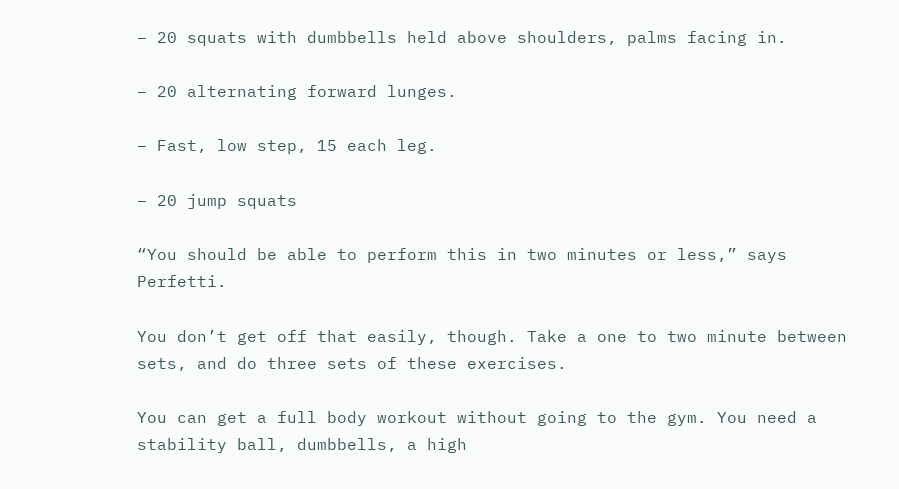– 20 squats with dumbbells held above shoulders, palms facing in.

– 20 alternating forward lunges.

– Fast, low step, 15 each leg.

– 20 jump squats

“You should be able to perform this in two minutes or less,” says Perfetti.

You don’t get off that easily, though. Take a one to two minute between sets, and do three sets of these exercises.

You can get a full body workout without going to the gym. You need a stability ball, dumbbells, a high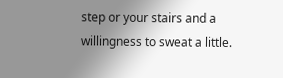step or your stairs and a willingness to sweat a little.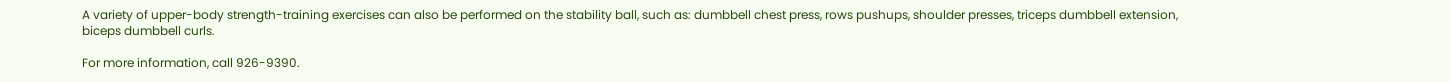A variety of upper-body strength-training exercises can also be performed on the stability ball, such as: dumbbell chest press, rows pushups, shoulder presses, triceps dumbbell extension, biceps dumbbell curls.

For more information, call 926-9390.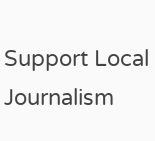Support Local Journalism